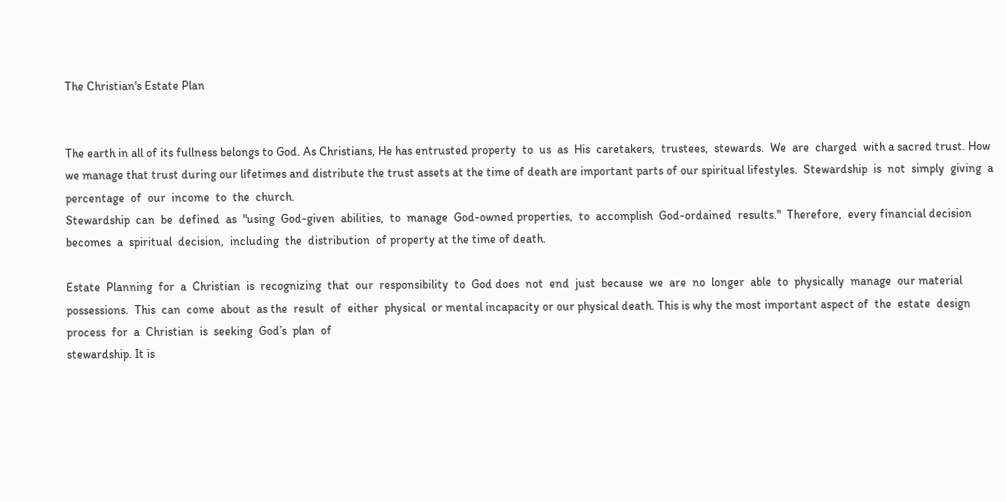The Christian's Estate Plan


The earth in all of its fullness belongs to God. As Christians, He has entrusted property  to  us  as  His  caretakers,  trustees,  stewards.  We  are  charged  with a sacred trust. How we manage that trust during our lifetimes and distribute the trust assets at the time of death are important parts of our spiritual lifestyles.  Stewardship  is  not  simply  giving  a  percentage  of  our  income  to  the  church.
Stewardship  can  be  defined  as  "using  God-given  abilities,  to  manage  God-owned properties,  to  accomplish  God-ordained  results."  Therefore,  every financial decision  becomes  a  spiritual  decision,  including  the  distribution  of property at the time of death.

Estate  Planning  for  a  Christian  is  recognizing  that  our  responsibility  to  God does  not  end  just  because  we  are  no  longer  able  to  physically  manage  our material  possessions.  This  can  come  about  as the  result  of  either  physical  or mental incapacity or our physical death. This is why the most important aspect of  the  estate  design  process  for  a  Christian  is  seeking  God’s  plan  of
stewardship. It is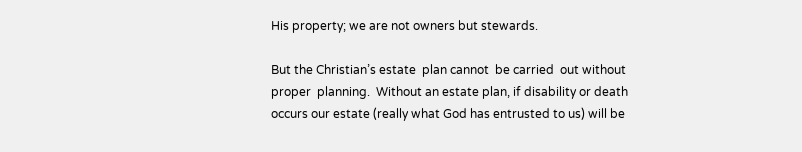His property; we are not owners but stewards.

But the Christian’s estate  plan cannot  be carried  out without  proper  planning.  Without an estate plan, if disability or death occurs our estate (really what God has entrusted to us) will be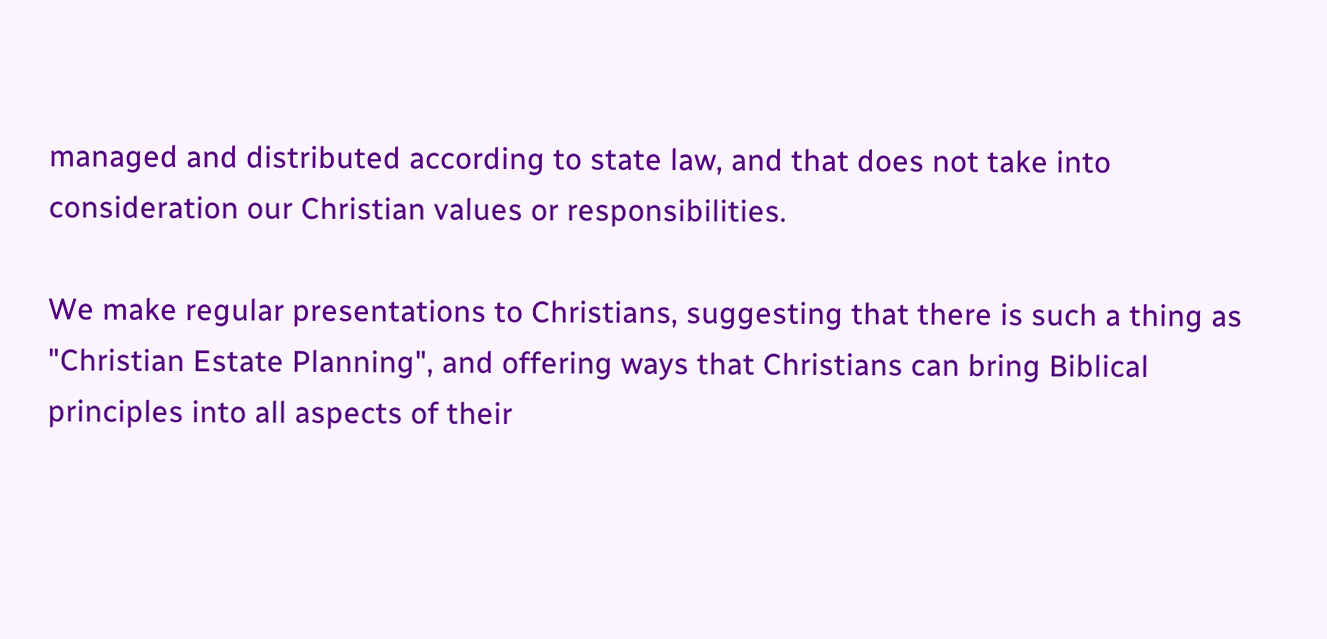managed and distributed according to state law, and that does not take into consideration our Christian values or responsibilities.

We make regular presentations to Christians, suggesting that there is such a thing as "Christian Estate Planning", and offering ways that Christians can bring Biblical principles into all aspects of their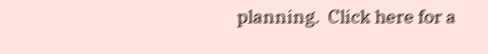planning.  Click here for a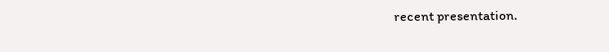recent presentation.